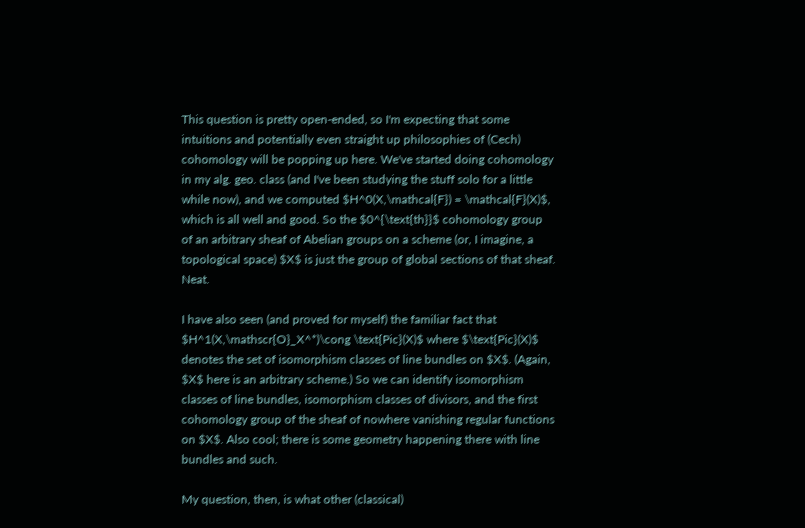This question is pretty open-ended, so I'm expecting that some intuitions and potentially even straight up philosophies of (Cech) cohomology will be popping up here. We've started doing cohomology in my alg. geo. class (and I've been studying the stuff solo for a little while now), and we computed $H^0(X,\mathcal{F}) = \mathcal{F}(X)$, which is all well and good. So the $0^{\text{th}}$ cohomology group of an arbitrary sheaf of Abelian groups on a scheme (or, I imagine, a topological space) $X$ is just the group of global sections of that sheaf. Neat.

I have also seen (and proved for myself) the familiar fact that $H^1(X,\mathscr{O}_X^*)\cong \text{Pic}(X)$ where $\text{Pic}(X)$ denotes the set of isomorphism classes of line bundles on $X$. (Again, $X$ here is an arbitrary scheme.) So we can identify isomorphism classes of line bundles, isomorphism classes of divisors, and the first cohomology group of the sheaf of nowhere vanishing regular functions on $X$. Also cool; there is some geometry happening there with line bundles and such.

My question, then, is what other (classical)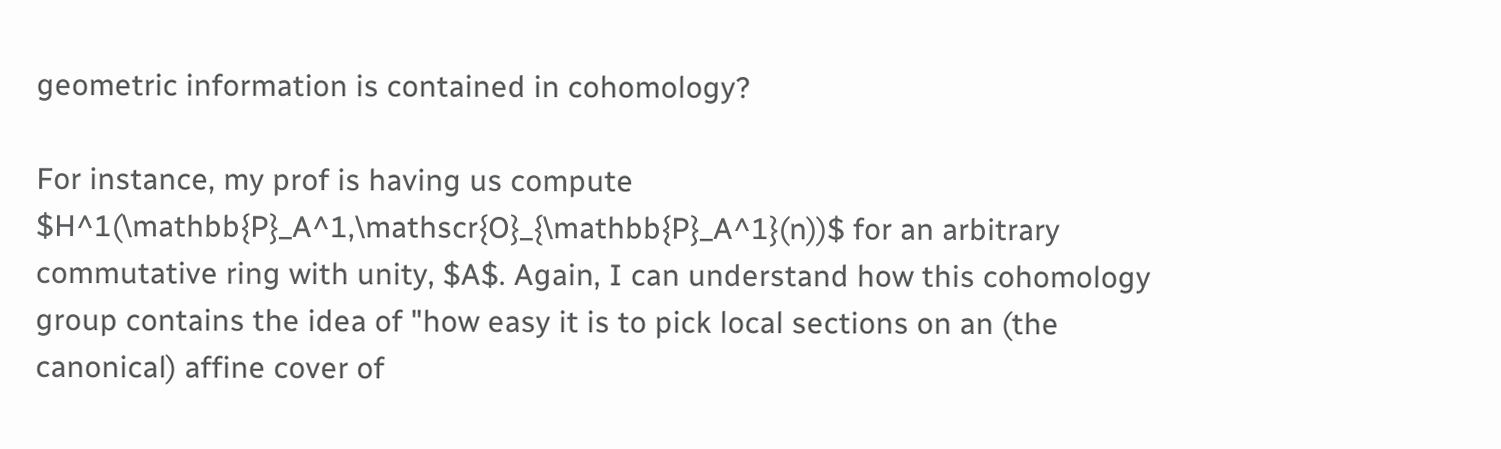geometric information is contained in cohomology?

For instance, my prof is having us compute $H^1(\mathbb{P}_A^1,\mathscr{O}_{\mathbb{P}_A^1}(n))$ for an arbitrary commutative ring with unity, $A$. Again, I can understand how this cohomology group contains the idea of "how easy it is to pick local sections on an (the canonical) affine cover of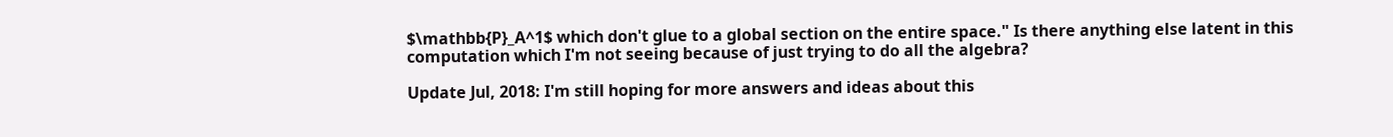$\mathbb{P}_A^1$ which don't glue to a global section on the entire space." Is there anything else latent in this computation which I'm not seeing because of just trying to do all the algebra?

Update Jul, 2018: I'm still hoping for more answers and ideas about this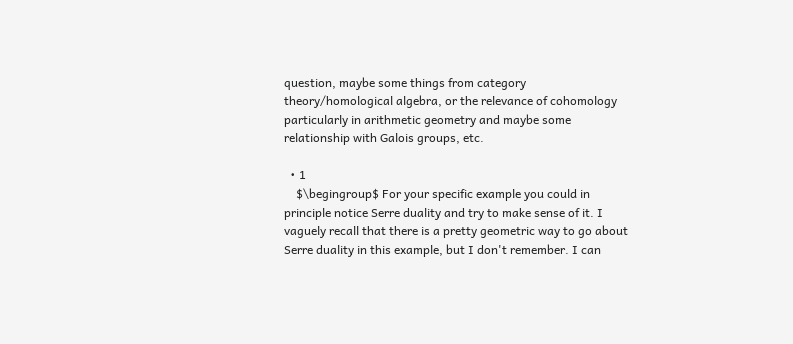question, maybe some things from category theory/homological algebra, or the relevance of cohomology particularly in arithmetic geometry and maybe some relationship with Galois groups, etc.

  • 1
    $\begingroup$ For your specific example you could in principle notice Serre duality and try to make sense of it. I vaguely recall that there is a pretty geometric way to go about Serre duality in this example, but I don't remember. I can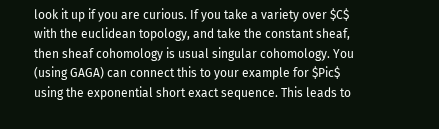look it up if you are curious. If you take a variety over $C$ with the euclidean topology, and take the constant sheaf, then sheaf cohomology is usual singular cohomology. You (using GAGA) can connect this to your example for $Pic$ using the exponential short exact sequence. This leads to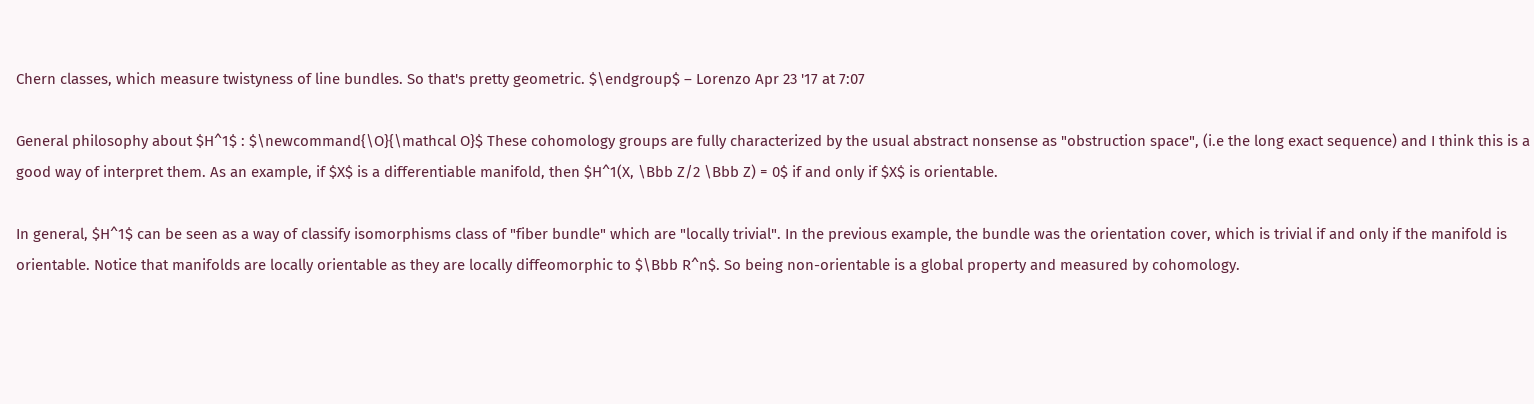Chern classes, which measure twistyness of line bundles. So that's pretty geometric. $\endgroup$ – Lorenzo Apr 23 '17 at 7:07

General philosophy about $H^1$ : $\newcommand{\O}{\mathcal O}$ These cohomology groups are fully characterized by the usual abstract nonsense as "obstruction space", (i.e the long exact sequence) and I think this is a good way of interpret them. As an example, if $X$ is a differentiable manifold, then $H^1(X, \Bbb Z/2 \Bbb Z) = 0$ if and only if $X$ is orientable.

In general, $H^1$ can be seen as a way of classify isomorphisms class of "fiber bundle" which are "locally trivial". In the previous example, the bundle was the orientation cover, which is trivial if and only if the manifold is orientable. Notice that manifolds are locally orientable as they are locally diffeomorphic to $\Bbb R^n$. So being non-orientable is a global property and measured by cohomology.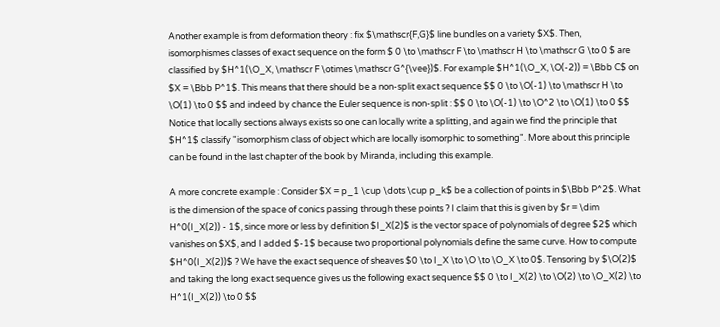Another example is from deformation theory : fix $\mathscr{F,G}$ line bundles on a variety $X$. Then, isomorphismes classes of exact sequence on the form $ 0 \to \mathscr F \to \mathscr H \to \mathscr G \to 0 $ are classified by $H^1(\O_X, \mathscr F \otimes \mathscr G^{\vee})$. For example $H^1(\O_X, \O(-2)) = \Bbb C$ on $X = \Bbb P^1$. This means that there should be a non-split exact sequence $$ 0 \to \O(-1) \to \mathscr H \to \O(1) \to 0 $$ and indeed by chance the Euler sequence is non-split : $$ 0 \to \O(-1) \to \O^2 \to \O(1) \to 0 $$ Notice that locally sections always exists so one can locally write a splitting, and again we find the principle that $H^1$ classify "isomorphism class of object which are locally isomorphic to something". More about this principle can be found in the last chapter of the book by Miranda, including this example.

A more concrete example : Consider $X = p_1 \cup \dots \cup p_k$ be a collection of points in $\Bbb P^2$. What is the dimension of the space of conics passing through these points ? I claim that this is given by $r = \dim H^0(I_X(2)) - 1$, since more or less by definition $I_X(2)$ is the vector space of polynomials of degree $2$ which vanishes on $X$, and I added $-1$ because two proportional polynomials define the same curve. How to compute $H^0(I_X(2))$ ? We have the exact sequence of sheaves $0 \to I_X \to \O \to \O_X \to 0$. Tensoring by $\O(2)$ and taking the long exact sequence gives us the following exact sequence $$ 0 \to I_X(2) \to \O(2) \to \O_X(2) \to H^1(I_X(2)) \to 0 $$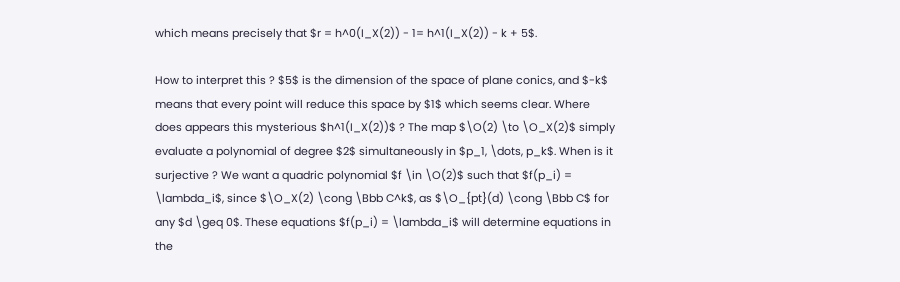which means precisely that $r = h^0(I_X(2)) - 1= h^1(I_X(2)) - k + 5$.

How to interpret this ? $5$ is the dimension of the space of plane conics, and $-k$ means that every point will reduce this space by $1$ which seems clear. Where does appears this mysterious $h^1(I_X(2))$ ? The map $\O(2) \to \O_X(2)$ simply evaluate a polynomial of degree $2$ simultaneously in $p_1, \dots, p_k$. When is it surjective ? We want a quadric polynomial $f \in \O(2)$ such that $f(p_i) = \lambda_i$, since $\O_X(2) \cong \Bbb C^k$, as $\O_{pt}(d) \cong \Bbb C$ for any $d \geq 0$. These equations $f(p_i) = \lambda_i$ will determine equations in the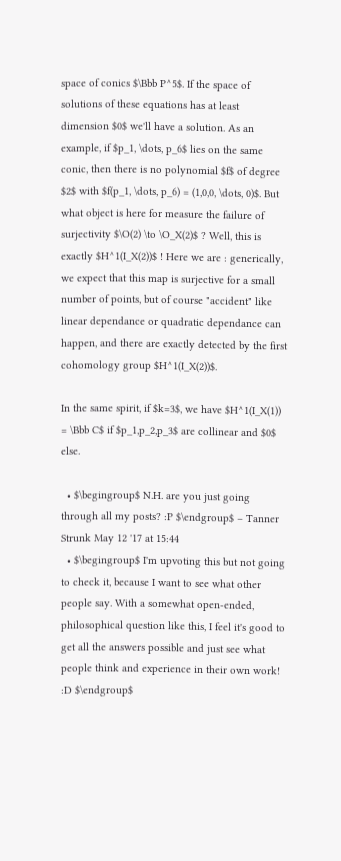space of conics $\Bbb P^5$. If the space of solutions of these equations has at least dimension $0$ we'll have a solution. As an example, if $p_1, \dots, p_6$ lies on the same conic, then there is no polynomial $f$ of degree $2$ with $f(p_1, \dots, p_6) = (1,0,0, \dots, 0)$. But what object is here for measure the failure of surjectivity $\O(2) \to \O_X(2)$ ? Well, this is exactly $H^1(I_X(2))$ ! Here we are : generically, we expect that this map is surjective for a small number of points, but of course "accident" like linear dependance or quadratic dependance can happen, and there are exactly detected by the first cohomology group $H^1(I_X(2))$.

In the same spirit, if $k=3$, we have $H^1(I_X(1)) = \Bbb C$ if $p_1,p_2,p_3$ are collinear and $0$ else.

  • $\begingroup$ N.H. are you just going through all my posts? :P $\endgroup$ – Tanner Strunk May 12 '17 at 15:44
  • $\begingroup$ I'm upvoting this but not going to check it, because I want to see what other people say. With a somewhat open-ended, philosophical question like this, I feel it's good to get all the answers possible and just see what people think and experience in their own work! :D $\endgroup$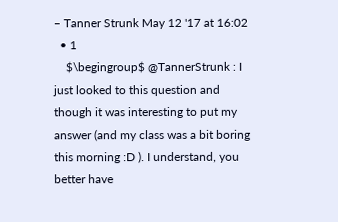– Tanner Strunk May 12 '17 at 16:02
  • 1
    $\begingroup$ @TannerStrunk : I just looked to this question and though it was interesting to put my answer (and my class was a bit boring this morning :D ). I understand, you better have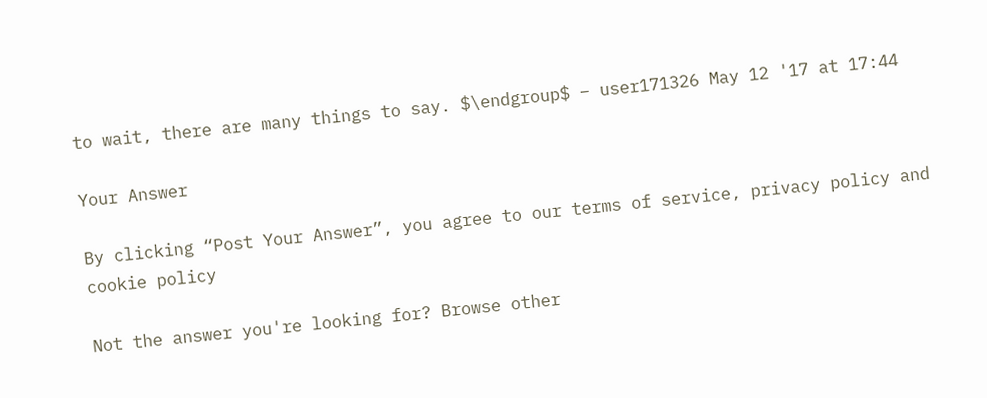to wait, there are many things to say. $\endgroup$ – user171326 May 12 '17 at 17:44

Your Answer

By clicking “Post Your Answer”, you agree to our terms of service, privacy policy and cookie policy

Not the answer you're looking for? Browse other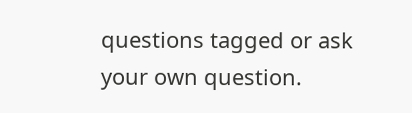questions tagged or ask your own question.